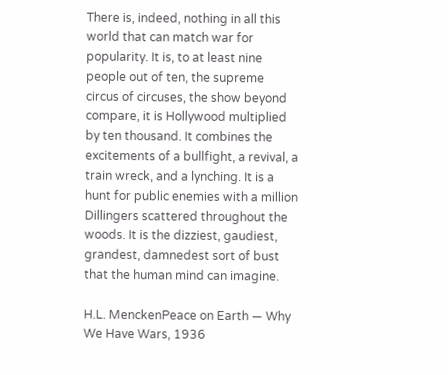There is, indeed, nothing in all this world that can match war for popularity. It is, to at least nine people out of ten, the supreme circus of circuses, the show beyond compare, it is Hollywood multiplied by ten thousand. It combines the excitements of a bullfight, a revival, a train wreck, and a lynching. It is a hunt for public enemies with a million Dillingers scattered throughout the woods. It is the dizziest, gaudiest, grandest, damnedest sort of bust that the human mind can imagine.

H.L. MenckenPeace on Earth — Why We Have Wars, 1936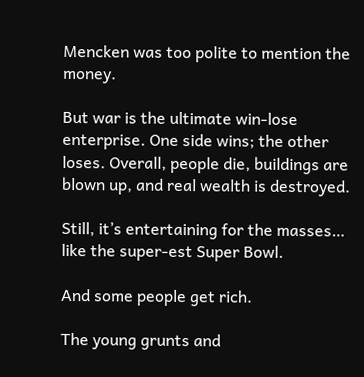Mencken was too polite to mention the money.

But war is the ultimate win-lose enterprise. One side wins; the other loses. Overall, people die, buildings are blown up, and real wealth is destroyed.

Still, it’s entertaining for the masses… like the super-est Super Bowl.

And some people get rich.

The young grunts and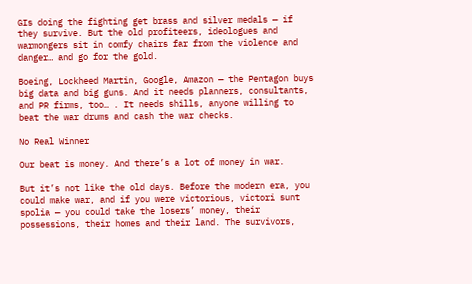GIs doing the fighting get brass and silver medals — if they survive. But the old profiteers, ideologues and warmongers sit in comfy chairs far from the violence and danger… and go for the gold.

Boeing, Lockheed Martin, Google, Amazon — the Pentagon buys big data and big guns. And it needs planners, consultants, and PR firms, too… . It needs shills, anyone willing to beat the war drums and cash the war checks.

No Real Winner

Our beat is money. And there’s a lot of money in war.

But it’s not like the old days. Before the modern era, you could make war, and if you were victorious, victori sunt spolia — you could take the losers’ money, their possessions, their homes and their land. The survivors,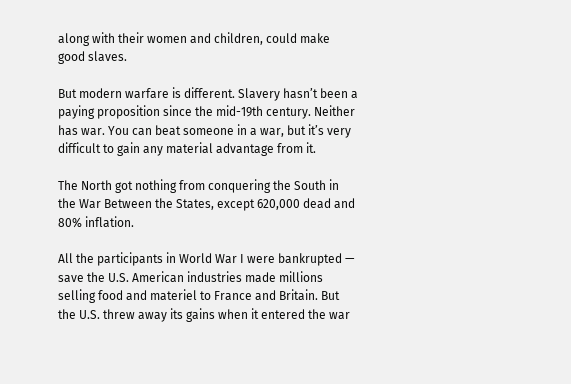along with their women and children, could make good slaves.

But modern warfare is different. Slavery hasn’t been a paying proposition since the mid-19th century. Neither has war. You can beat someone in a war, but it’s very difficult to gain any material advantage from it.

The North got nothing from conquering the South in the War Between the States, except 620,000 dead and 80% inflation.

All the participants in World War I were bankrupted — save the U.S. American industries made millions selling food and materiel to France and Britain. But the U.S. threw away its gains when it entered the war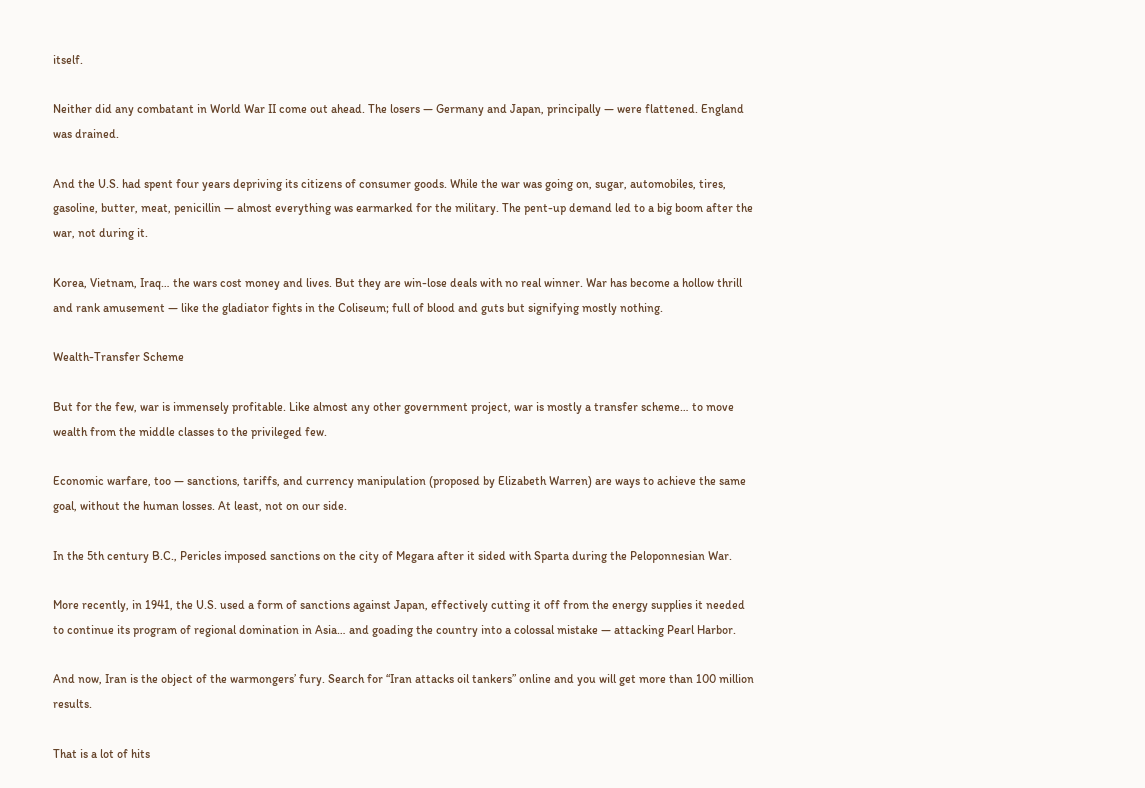itself.

Neither did any combatant in World War II come out ahead. The losers — Germany and Japan, principally — were flattened. England was drained.

And the U.S. had spent four years depriving its citizens of consumer goods. While the war was going on, sugar, automobiles, tires, gasoline, butter, meat, penicillin — almost everything was earmarked for the military. The pent-up demand led to a big boom after the war, not during it.

Korea, Vietnam, Iraq… the wars cost money and lives. But they are win-lose deals with no real winner. War has become a hollow thrill and rank amusement — like the gladiator fights in the Coliseum; full of blood and guts but signifying mostly nothing.

Wealth-Transfer Scheme

But for the few, war is immensely profitable. Like almost any other government project, war is mostly a transfer scheme… to move wealth from the middle classes to the privileged few.

Economic warfare, too — sanctions, tariffs, and currency manipulation (proposed by Elizabeth Warren) are ways to achieve the same goal, without the human losses. At least, not on our side.

In the 5th century B.C., Pericles imposed sanctions on the city of Megara after it sided with Sparta during the Peloponnesian War.

More recently, in 1941, the U.S. used a form of sanctions against Japan, effectively cutting it off from the energy supplies it needed to continue its program of regional domination in Asia… and goading the country into a colossal mistake — attacking Pearl Harbor.

And now, Iran is the object of the warmongers’ fury. Search for “Iran attacks oil tankers” online and you will get more than 100 million results.

That is a lot of hits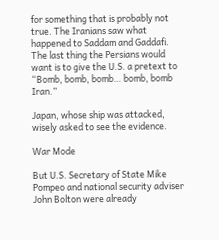for something that is probably not true. The Iranians saw what happened to Saddam and Gaddafi. The last thing the Persians would want is to give the U.S. a pretext to “Bomb, bomb, bomb… bomb, bomb Iran.”

Japan, whose ship was attacked, wisely asked to see the evidence.

War Mode

But U.S. Secretary of State Mike Pompeo and national security adviser John Bolton were already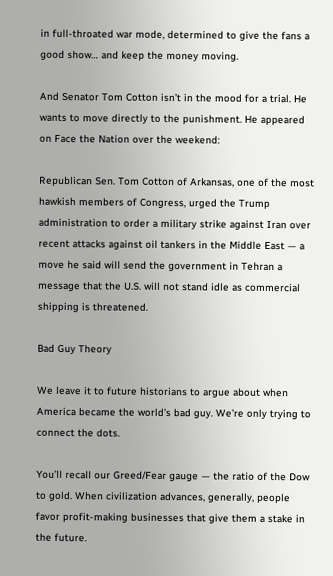in full-throated war mode, determined to give the fans a good show… and keep the money moving.

And Senator Tom Cotton isn’t in the mood for a trial. He wants to move directly to the punishment. He appeared on Face the Nation over the weekend:

Republican Sen. Tom Cotton of Arkansas, one of the most hawkish members of Congress, urged the Trump administration to order a military strike against Iran over recent attacks against oil tankers in the Middle East — a move he said will send the government in Tehran a message that the U.S. will not stand idle as commercial shipping is threatened.

Bad Guy Theory

We leave it to future historians to argue about when America became the world’s bad guy. We’re only trying to connect the dots.

You’ll recall our Greed/Fear gauge — the ratio of the Dow to gold. When civilization advances, generally, people favor profit-making businesses that give them a stake in the future.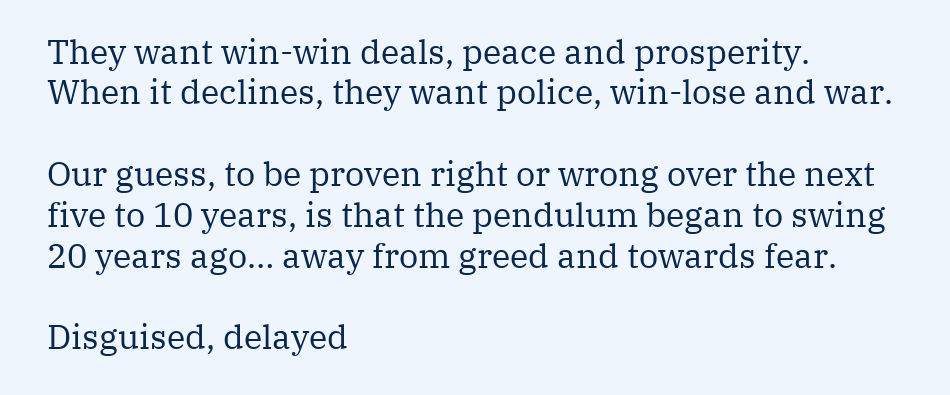They want win-win deals, peace and prosperity. When it declines, they want police, win-lose and war.

Our guess, to be proven right or wrong over the next five to 10 years, is that the pendulum began to swing 20 years ago… away from greed and towards fear.

Disguised, delayed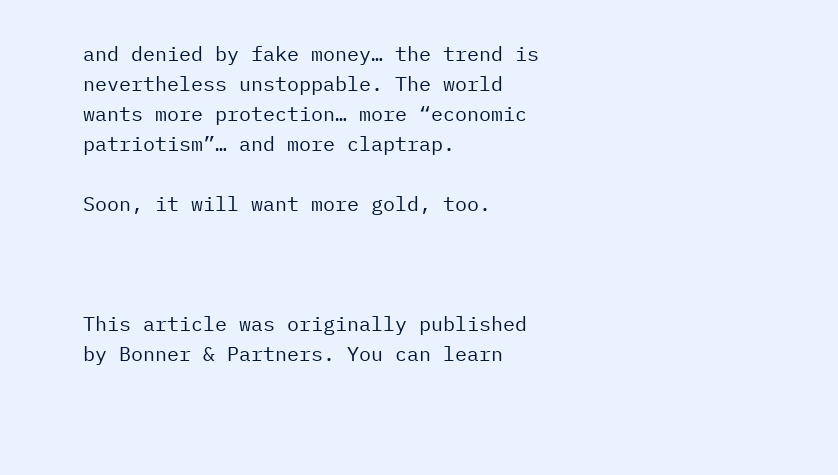and denied by fake money… the trend is nevertheless unstoppable. The world wants more protection… more “economic patriotism”… and more claptrap.

Soon, it will want more gold, too.



This article was originally published by Bonner & Partners. You can learn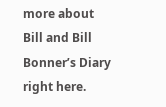more about Bill and Bill Bonner’s Diary right here.